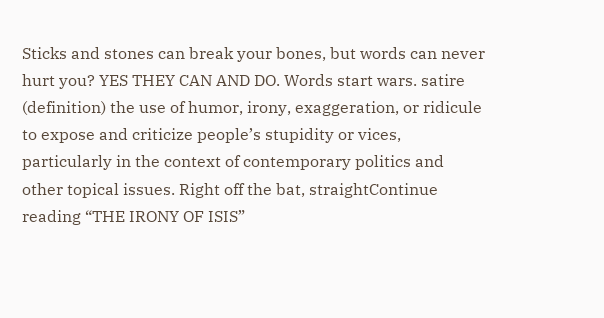Sticks and stones can break your bones, but words can never hurt you? YES THEY CAN AND DO. Words start wars. satire (definition) the use of humor, irony, exaggeration, or ridicule to expose and criticize people’s stupidity or vices, particularly in the context of contemporary politics and other topical issues. Right off the bat, straightContinue reading “THE IRONY OF ISIS”